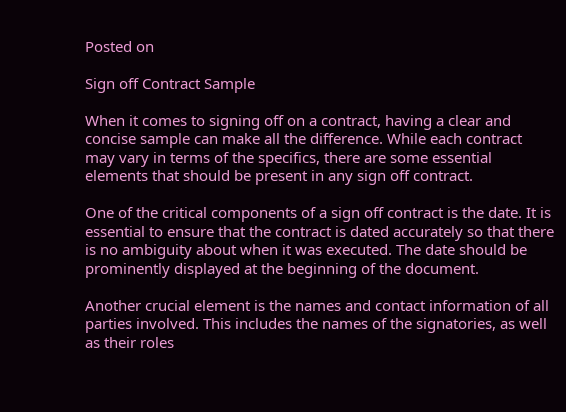Posted on

Sign off Contract Sample

When it comes to signing off on a contract, having a clear and concise sample can make all the difference. While each contract may vary in terms of the specifics, there are some essential elements that should be present in any sign off contract.

One of the critical components of a sign off contract is the date. It is essential to ensure that the contract is dated accurately so that there is no ambiguity about when it was executed. The date should be prominently displayed at the beginning of the document.

Another crucial element is the names and contact information of all parties involved. This includes the names of the signatories, as well as their roles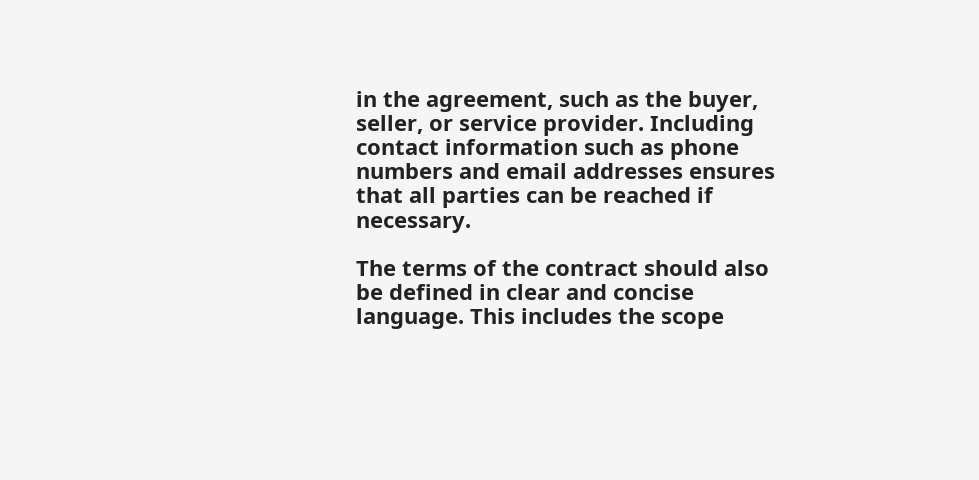in the agreement, such as the buyer, seller, or service provider. Including contact information such as phone numbers and email addresses ensures that all parties can be reached if necessary.

The terms of the contract should also be defined in clear and concise language. This includes the scope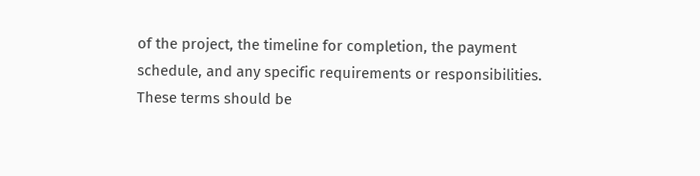of the project, the timeline for completion, the payment schedule, and any specific requirements or responsibilities. These terms should be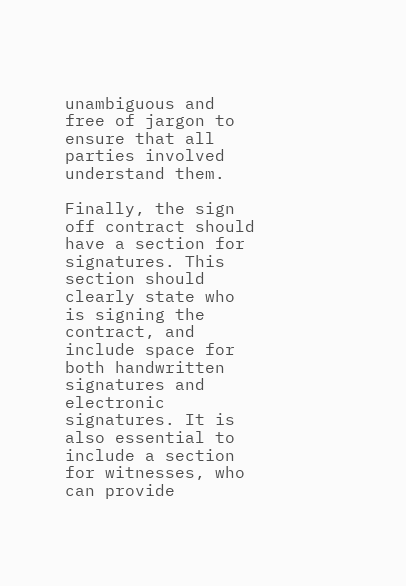unambiguous and free of jargon to ensure that all parties involved understand them.

Finally, the sign off contract should have a section for signatures. This section should clearly state who is signing the contract, and include space for both handwritten signatures and electronic signatures. It is also essential to include a section for witnesses, who can provide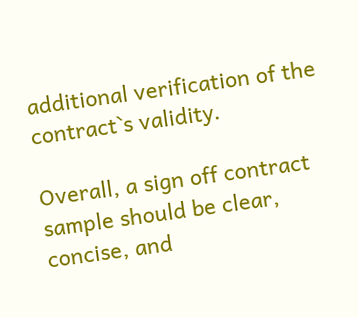additional verification of the contract`s validity.

Overall, a sign off contract sample should be clear, concise, and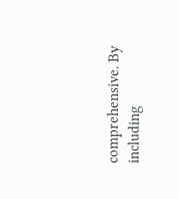comprehensive. By including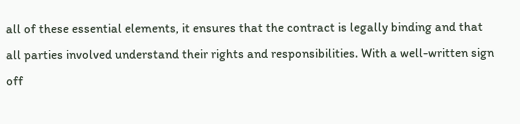all of these essential elements, it ensures that the contract is legally binding and that all parties involved understand their rights and responsibilities. With a well-written sign off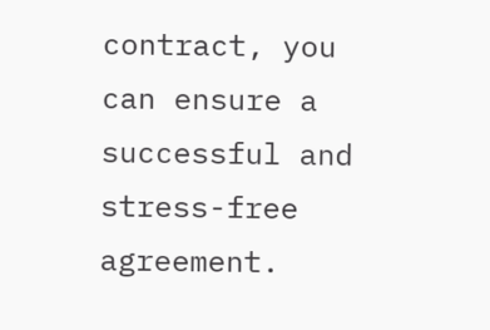contract, you can ensure a successful and stress-free agreement.